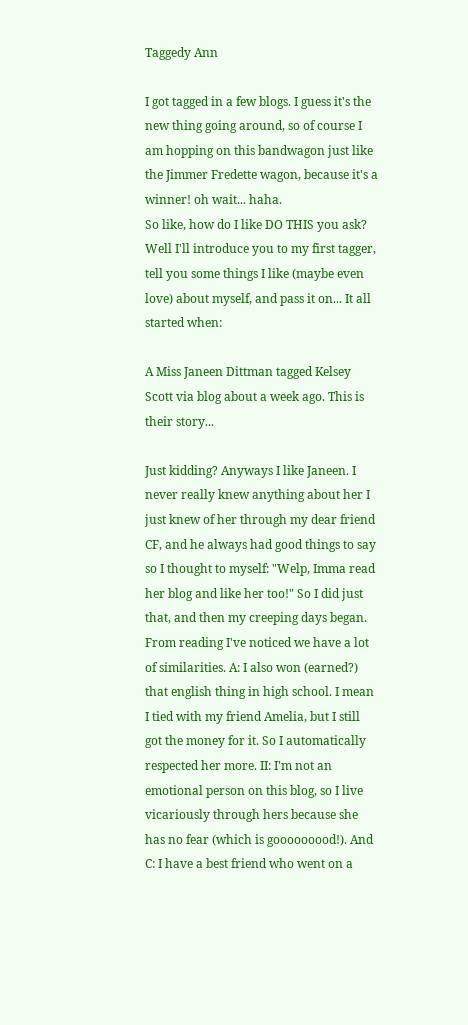Taggedy Ann

I got tagged in a few blogs. I guess it's the new thing going around, so of course I am hopping on this bandwagon just like the Jimmer Fredette wagon, because it's a winner! oh wait... haha.
So like, how do I like DO THIS you ask? Well I'll introduce you to my first tagger, tell you some things I like (maybe even love) about myself, and pass it on... It all started when:

A Miss Janeen Dittman tagged Kelsey Scott via blog about a week ago. This is their story...

Just kidding? Anyways I like Janeen. I never really knew anything about her I just knew of her through my dear friend CF, and he always had good things to say so I thought to myself: "Welp, Imma read her blog and like her too!" So I did just that, and then my creeping days began. From reading I've noticed we have a lot of similarities. A: I also won (earned?) that english thing in high school. I mean I tied with my friend Amelia, but I still got the money for it. So I automatically respected her more. II: I'm not an emotional person on this blog, so I live vicariously through hers because she has no fear (which is gooooooood!). And C: I have a best friend who went on a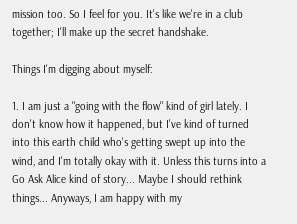mission too. So I feel for you. It's like we're in a club together; I'll make up the secret handshake.

Things I'm digging about myself:

1. I am just a "going with the flow" kind of girl lately. I don't know how it happened, but I've kind of turned into this earth child who's getting swept up into the wind, and I'm totally okay with it. Unless this turns into a Go Ask Alice kind of story... Maybe I should rethink things... Anyways, I am happy with my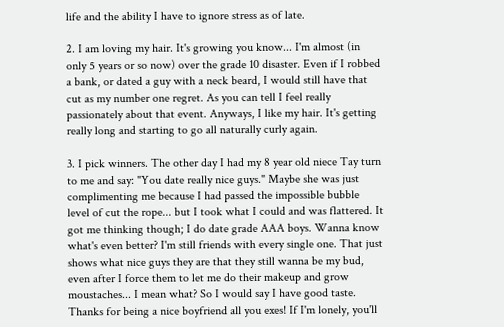life and the ability I have to ignore stress as of late.

2. I am loving my hair. It's growing you know... I'm almost (in only 5 years or so now) over the grade 10 disaster. Even if I robbed a bank, or dated a guy with a neck beard, I would still have that cut as my number one regret. As you can tell I feel really passionately about that event. Anyways, I like my hair. It's getting really long and starting to go all naturally curly again.

3. I pick winners. The other day I had my 8 year old niece Tay turn to me and say: "You date really nice guys." Maybe she was just complimenting me because I had passed the impossible bubble level of cut the rope... but I took what I could and was flattered. It got me thinking though; I do date grade AAA boys. Wanna know what's even better? I'm still friends with every single one. That just shows what nice guys they are that they still wanna be my bud, even after I force them to let me do their makeup and grow moustaches... I mean what? So I would say I have good taste. Thanks for being a nice boyfriend all you exes! If I'm lonely, you'll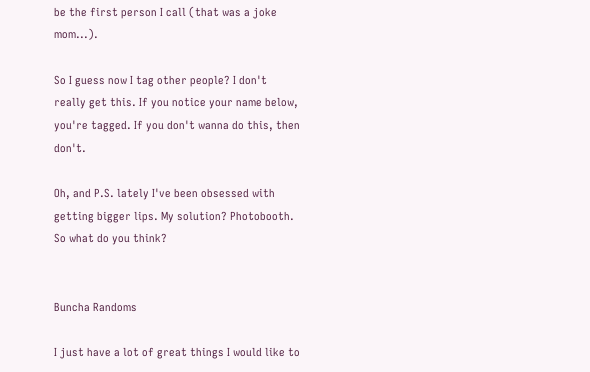be the first person I call (that was a joke mom...).

So I guess now I tag other people? I don't really get this. If you notice your name below, you're tagged. If you don't wanna do this, then don't.

Oh, and P.S. lately I've been obsessed with getting bigger lips. My solution? Photobooth.
So what do you think?


Buncha Randoms

I just have a lot of great things I would like to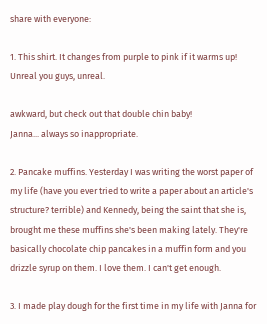share with everyone:

1. This shirt. It changes from purple to pink if it warms up! Unreal you guys, unreal.

awkward, but check out that double chin baby!
Janna... always so inappropriate.

2. Pancake muffins. Yesterday I was writing the worst paper of my life (have you ever tried to write a paper about an article's structure? terrible) and Kennedy, being the saint that she is, brought me these muffins she's been making lately. They're basically chocolate chip pancakes in a muffin form and you drizzle syrup on them. I love them. I can't get enough.

3. I made play dough for the first time in my life with Janna for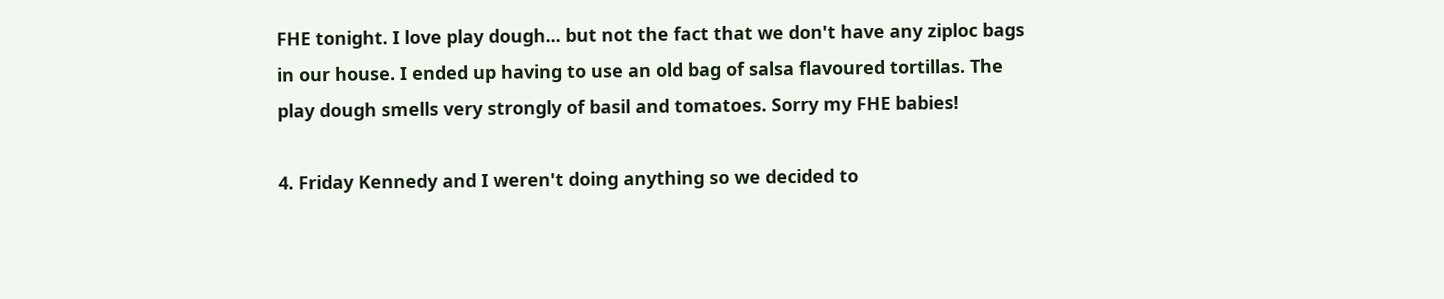FHE tonight. I love play dough... but not the fact that we don't have any ziploc bags in our house. I ended up having to use an old bag of salsa flavoured tortillas. The play dough smells very strongly of basil and tomatoes. Sorry my FHE babies!

4. Friday Kennedy and I weren't doing anything so we decided to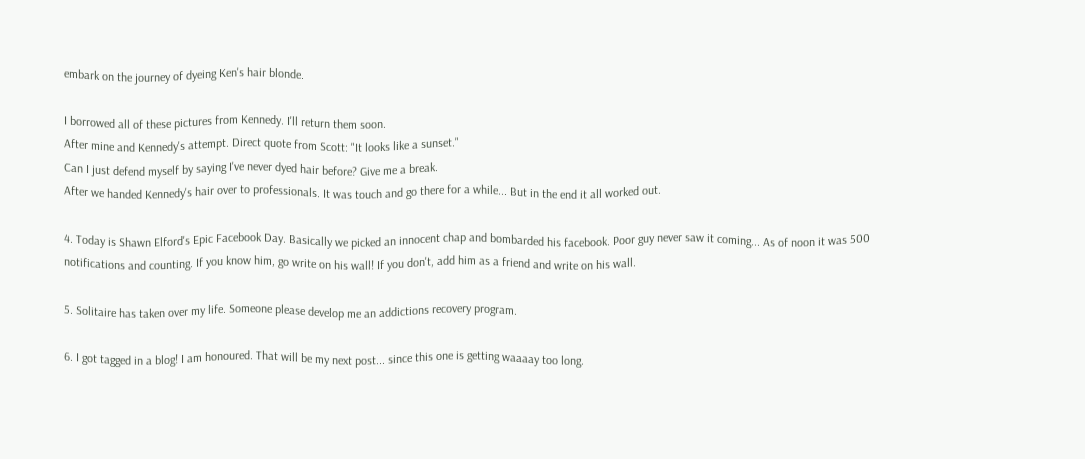embark on the journey of dyeing Ken's hair blonde.

I borrowed all of these pictures from Kennedy. I'll return them soon.
After mine and Kennedy's attempt. Direct quote from Scott: "It looks like a sunset."
Can I just defend myself by saying I've never dyed hair before? Give me a break.
After we handed Kennedy's hair over to professionals. It was touch and go there for a while... But in the end it all worked out.

4. Today is Shawn Elford's Epic Facebook Day. Basically we picked an innocent chap and bombarded his facebook. Poor guy never saw it coming... As of noon it was 500 notifications and counting. If you know him, go write on his wall! If you don't, add him as a friend and write on his wall.

5. Solitaire has taken over my life. Someone please develop me an addictions recovery program.

6. I got tagged in a blog! I am honoured. That will be my next post... since this one is getting waaaay too long.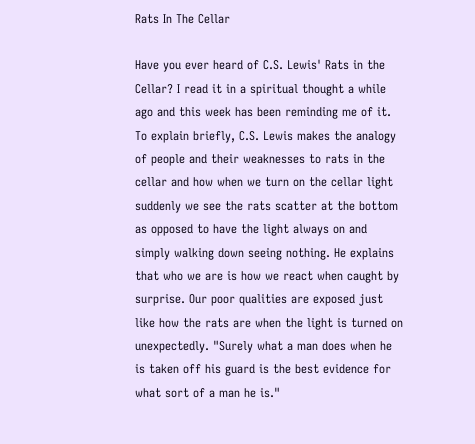Rats In The Cellar

Have you ever heard of C.S. Lewis' Rats in the Cellar? I read it in a spiritual thought a while ago and this week has been reminding me of it. To explain briefly, C.S. Lewis makes the analogy of people and their weaknesses to rats in the cellar and how when we turn on the cellar light suddenly we see the rats scatter at the bottom as opposed to have the light always on and simply walking down seeing nothing. He explains that who we are is how we react when caught by surprise. Our poor qualities are exposed just like how the rats are when the light is turned on unexpectedly. "Surely what a man does when he is taken off his guard is the best evidence for what sort of a man he is."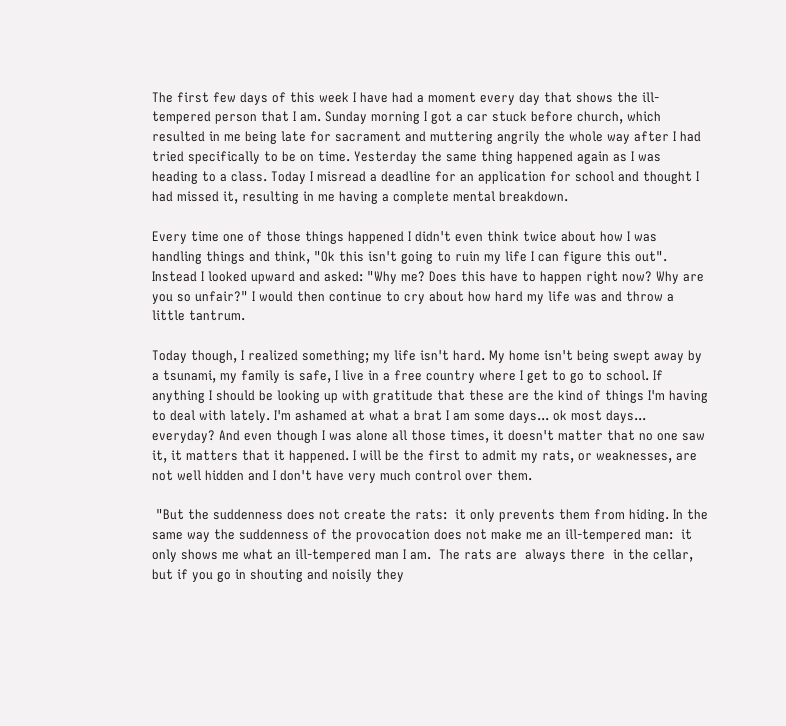The first few days of this week I have had a moment every day that shows the ill-tempered person that I am. Sunday morning I got a car stuck before church, which resulted in me being late for sacrament and muttering angrily the whole way after I had tried specifically to be on time. Yesterday the same thing happened again as I was heading to a class. Today I misread a deadline for an application for school and thought I had missed it, resulting in me having a complete mental breakdown.

Every time one of those things happened I didn't even think twice about how I was handling things and think, "Ok this isn't going to ruin my life I can figure this out". Instead I looked upward and asked: "Why me? Does this have to happen right now? Why are you so unfair?" I would then continue to cry about how hard my life was and throw a little tantrum.

Today though, I realized something; my life isn't hard. My home isn't being swept away by a tsunami, my family is safe, I live in a free country where I get to go to school. If anything I should be looking up with gratitude that these are the kind of things I'm having to deal with lately. I'm ashamed at what a brat I am some days... ok most days... everyday? And even though I was alone all those times, it doesn't matter that no one saw it, it matters that it happened. I will be the first to admit my rats, or weaknesses, are not well hidden and I don't have very much control over them.

 "But the suddenness does not create the rats:  it only prevents them from hiding. In the same way the suddenness of the provocation does not make me an ill-tempered man:  it only shows me what an ill-tempered man I am.  The rats are  always there  in the cellar, but if you go in shouting and noisily they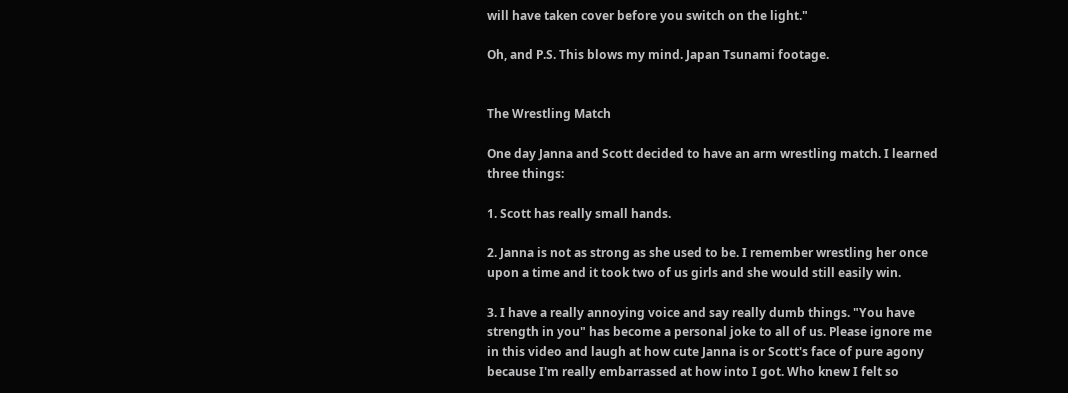will have taken cover before you switch on the light."

Oh, and P.S. This blows my mind. Japan Tsunami footage.


The Wrestling Match

One day Janna and Scott decided to have an arm wrestling match. I learned three things:

1. Scott has really small hands.

2. Janna is not as strong as she used to be. I remember wrestling her once upon a time and it took two of us girls and she would still easily win.

3. I have a really annoying voice and say really dumb things. "You have strength in you" has become a personal joke to all of us. Please ignore me in this video and laugh at how cute Janna is or Scott's face of pure agony because I'm really embarrassed at how into I got. Who knew I felt so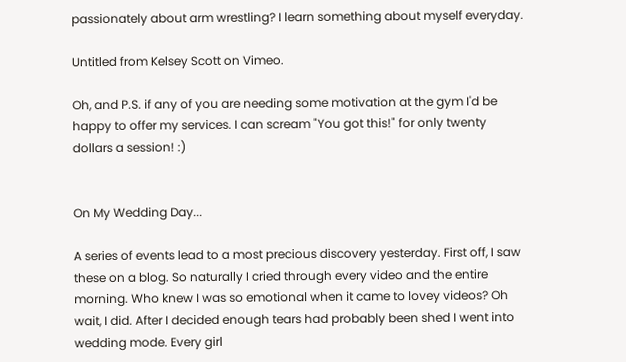passionately about arm wrestling? I learn something about myself everyday.

Untitled from Kelsey Scott on Vimeo.

Oh, and P.S. if any of you are needing some motivation at the gym I'd be happy to offer my services. I can scream "You got this!" for only twenty dollars a session! :)


On My Wedding Day...

A series of events lead to a most precious discovery yesterday. First off, I saw these on a blog. So naturally I cried through every video and the entire morning. Who knew I was so emotional when it came to lovey videos? Oh wait, I did. After I decided enough tears had probably been shed I went into wedding mode. Every girl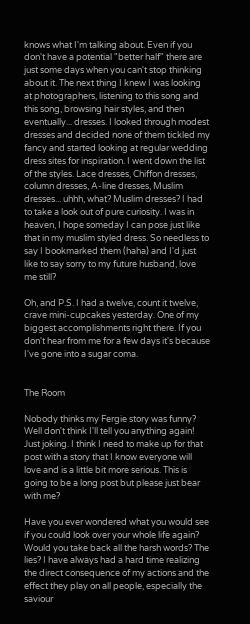knows what I'm talking about. Even if you don't have a potential "better half" there are just some days when you can't stop thinking about it. The next thing I knew I was looking at photographers, listening to this song and this song, browsing hair styles, and then eventually... dresses. I looked through modest dresses and decided none of them tickled my fancy and started looking at regular wedding dress sites for inspiration. I went down the list of the styles. Lace dresses, Chiffon dresses, column dresses, A-line dresses, Muslim dresses... uhhh, what? Muslim dresses? I had to take a look out of pure curiosity. I was in heaven, I hope someday I can pose just like that in my muslim styled dress. So needless to say I bookmarked them (haha) and I'd just like to say sorry to my future husband, love me still?

Oh, and P.S. I had a twelve, count it twelve, crave mini-cupcakes yesterday. One of my biggest accomplishments right there. If you don't hear from me for a few days it's because I've gone into a sugar coma.


The Room

Nobody thinks my Fergie story was funny? Well don't think I'll tell you anything again! Just joking. I think I need to make up for that post with a story that I know everyone will love and is a little bit more serious. This is going to be a long post but please just bear with me?

Have you ever wondered what you would see if you could look over your whole life again? Would you take back all the harsh words? The lies? I have always had a hard time realizing the direct consequence of my actions and the effect they play on all people, especially the saviour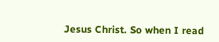Jesus Christ. So when I read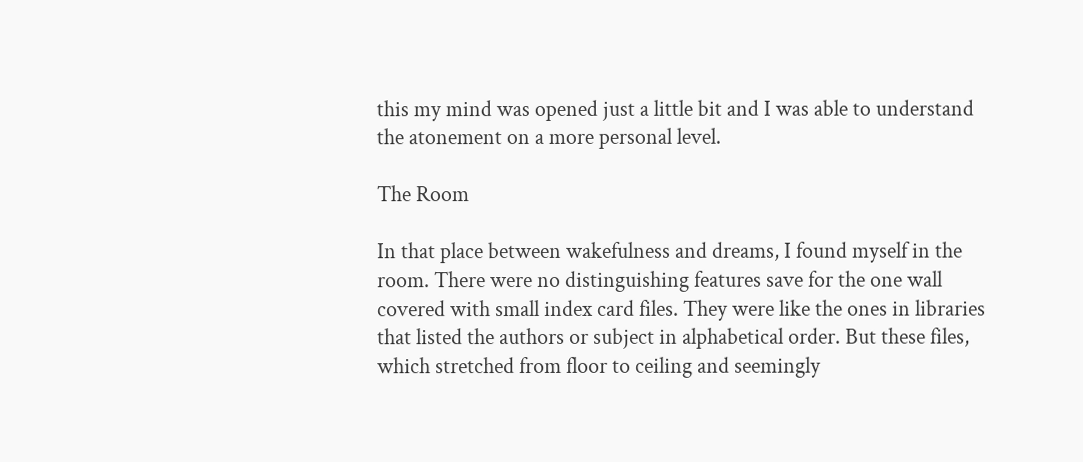this my mind was opened just a little bit and I was able to understand the atonement on a more personal level.

The Room

In that place between wakefulness and dreams, I found myself in the room. There were no distinguishing features save for the one wall covered with small index card files. They were like the ones in libraries that listed the authors or subject in alphabetical order. But these files, which stretched from floor to ceiling and seemingly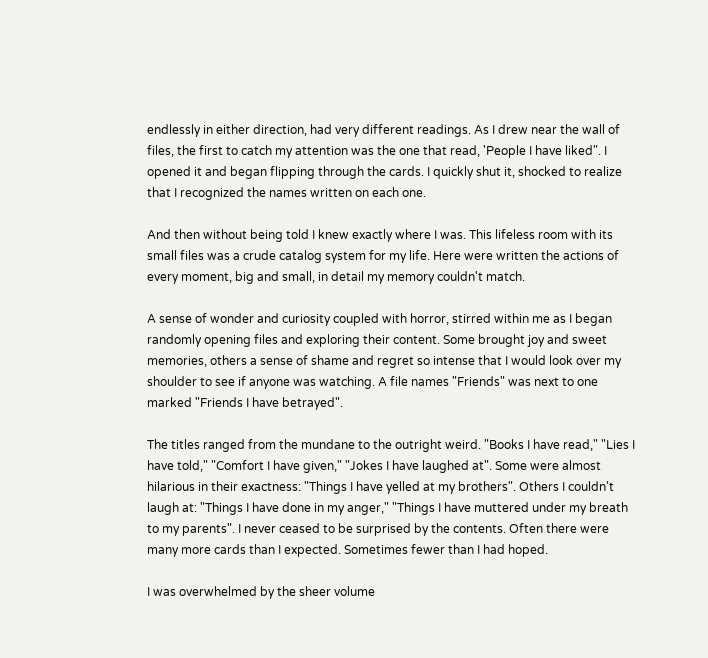endlessly in either direction, had very different readings. As I drew near the wall of files, the first to catch my attention was the one that read, 'People I have liked". I opened it and began flipping through the cards. I quickly shut it, shocked to realize that I recognized the names written on each one.

And then without being told I knew exactly where I was. This lifeless room with its small files was a crude catalog system for my life. Here were written the actions of every moment, big and small, in detail my memory couldn't match.

A sense of wonder and curiosity coupled with horror, stirred within me as I began randomly opening files and exploring their content. Some brought joy and sweet memories, others a sense of shame and regret so intense that I would look over my shoulder to see if anyone was watching. A file names "Friends" was next to one marked "Friends I have betrayed".

The titles ranged from the mundane to the outright weird. "Books I have read," "Lies I have told," "Comfort I have given," "Jokes I have laughed at". Some were almost hilarious in their exactness: "Things I have yelled at my brothers". Others I couldn't laugh at: "Things I have done in my anger," "Things I have muttered under my breath to my parents". I never ceased to be surprised by the contents. Often there were many more cards than I expected. Sometimes fewer than I had hoped.

I was overwhelmed by the sheer volume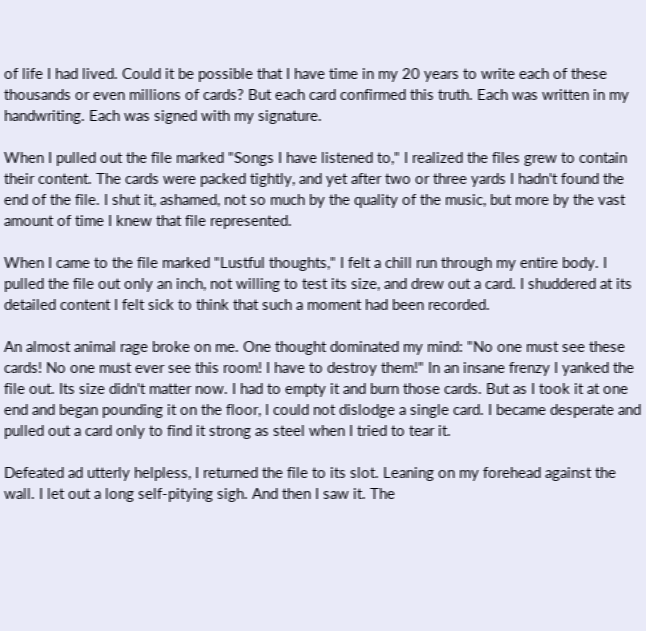of life I had lived. Could it be possible that I have time in my 20 years to write each of these thousands or even millions of cards? But each card confirmed this truth. Each was written in my handwriting. Each was signed with my signature.

When I pulled out the file marked "Songs I have listened to," I realized the files grew to contain their content. The cards were packed tightly, and yet after two or three yards I hadn't found the end of the file. I shut it, ashamed, not so much by the quality of the music, but more by the vast amount of time I knew that file represented.

When I came to the file marked "Lustful thoughts," I felt a chill run through my entire body. I pulled the file out only an inch, not willing to test its size, and drew out a card. I shuddered at its detailed content I felt sick to think that such a moment had been recorded.

An almost animal rage broke on me. One thought dominated my mind: "No one must see these cards! No one must ever see this room! I have to destroy them!" In an insane frenzy I yanked the file out. Its size didn't matter now. I had to empty it and burn those cards. But as I took it at one end and began pounding it on the floor, I could not dislodge a single card. I became desperate and pulled out a card only to find it strong as steel when I tried to tear it.

Defeated ad utterly helpless, I returned the file to its slot. Leaning on my forehead against the wall. I let out a long self-pitying sigh. And then I saw it. The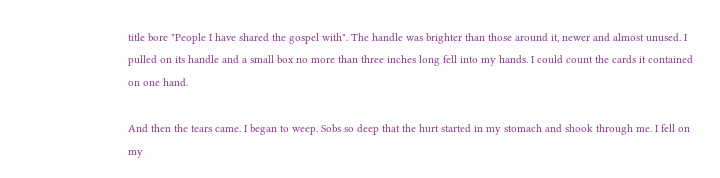title bore "People I have shared the gospel with". The handle was brighter than those around it, newer and almost unused. I pulled on its handle and a small box no more than three inches long fell into my hands. I could count the cards it contained on one hand.

And then the tears came. I began to weep. Sobs so deep that the hurt started in my stomach and shook through me. I fell on my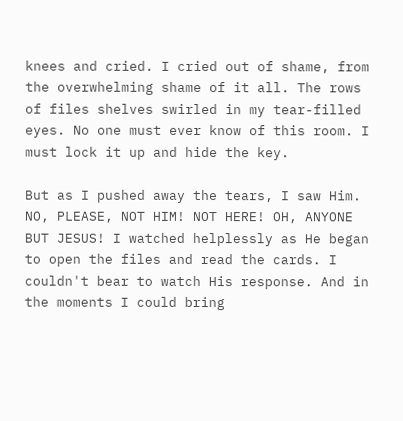knees and cried. I cried out of shame, from the overwhelming shame of it all. The rows of files shelves swirled in my tear-filled eyes. No one must ever know of this room. I must lock it up and hide the key.

But as I pushed away the tears, I saw Him. NO, PLEASE, NOT HIM! NOT HERE! OH, ANYONE BUT JESUS! I watched helplessly as He began to open the files and read the cards. I couldn't bear to watch His response. And in the moments I could bring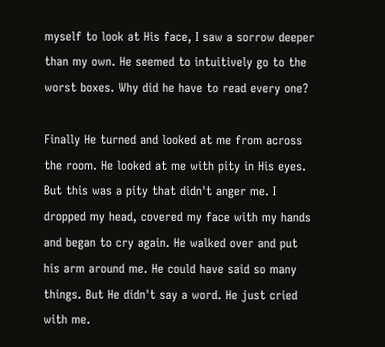myself to look at His face, I saw a sorrow deeper than my own. He seemed to intuitively go to the worst boxes. Why did he have to read every one?

Finally He turned and looked at me from across the room. He looked at me with pity in His eyes. But this was a pity that didn't anger me. I dropped my head, covered my face with my hands and began to cry again. He walked over and put his arm around me. He could have said so many things. But He didn't say a word. He just cried with me.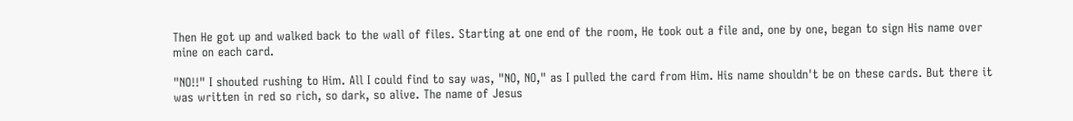Then He got up and walked back to the wall of files. Starting at one end of the room, He took out a file and, one by one, began to sign His name over mine on each card.

"NO!!" I shouted rushing to Him. All I could find to say was, "NO, NO," as I pulled the card from Him. His name shouldn't be on these cards. But there it was written in red so rich, so dark, so alive. The name of Jesus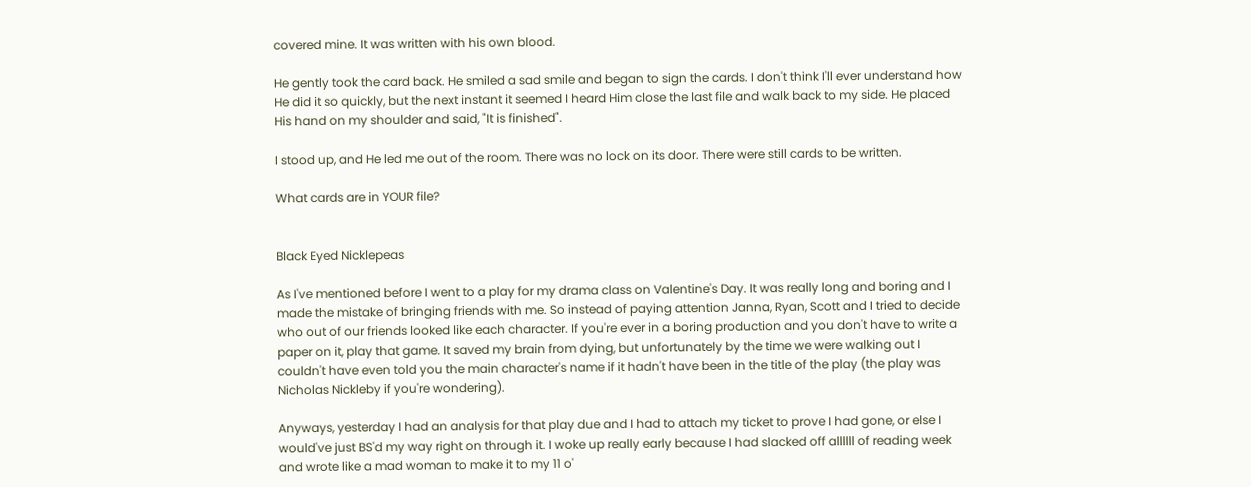covered mine. It was written with his own blood.

He gently took the card back. He smiled a sad smile and began to sign the cards. I don't think I'll ever understand how He did it so quickly, but the next instant it seemed I heard Him close the last file and walk back to my side. He placed His hand on my shoulder and said, "It is finished".

I stood up, and He led me out of the room. There was no lock on its door. There were still cards to be written.

What cards are in YOUR file?


Black Eyed Nicklepeas

As I've mentioned before I went to a play for my drama class on Valentine's Day. It was really long and boring and I made the mistake of bringing friends with me. So instead of paying attention Janna, Ryan, Scott and I tried to decide who out of our friends looked like each character. If you're ever in a boring production and you don't have to write a paper on it, play that game. It saved my brain from dying, but unfortunately by the time we were walking out I couldn't have even told you the main character's name if it hadn't have been in the title of the play (the play was Nicholas Nickleby if you're wondering).

Anyways, yesterday I had an analysis for that play due and I had to attach my ticket to prove I had gone, or else I would've just BS'd my way right on through it. I woke up really early because I had slacked off allllll of reading week and wrote like a mad woman to make it to my 11 o'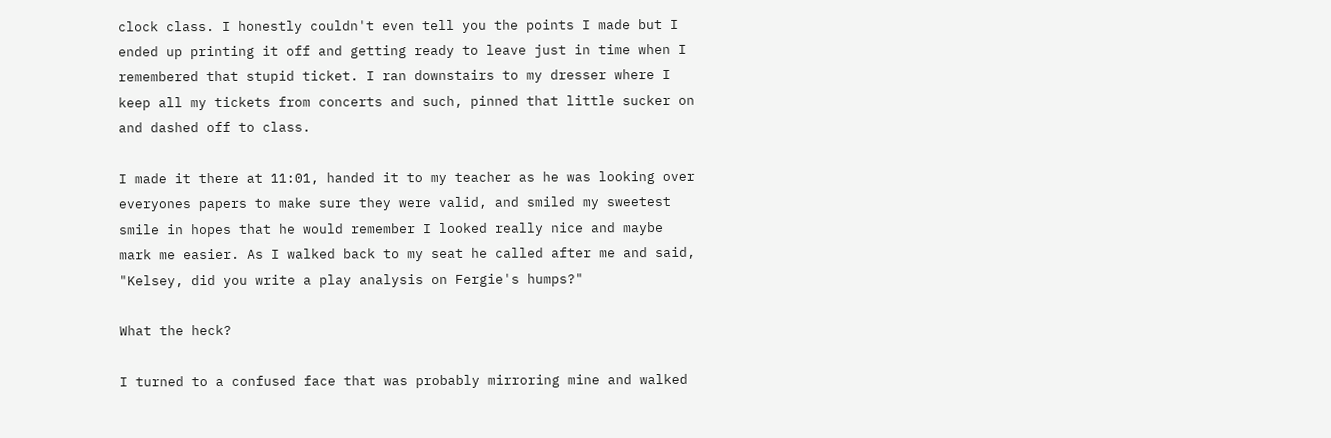clock class. I honestly couldn't even tell you the points I made but I ended up printing it off and getting ready to leave just in time when I remembered that stupid ticket. I ran downstairs to my dresser where I keep all my tickets from concerts and such, pinned that little sucker on and dashed off to class.

I made it there at 11:01, handed it to my teacher as he was looking over everyones papers to make sure they were valid, and smiled my sweetest smile in hopes that he would remember I looked really nice and maybe mark me easier. As I walked back to my seat he called after me and said, "Kelsey, did you write a play analysis on Fergie's humps?"

What the heck?

I turned to a confused face that was probably mirroring mine and walked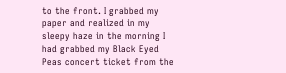to the front. I grabbed my paper and realized in my sleepy haze in the morning I had grabbed my Black Eyed Peas concert ticket from the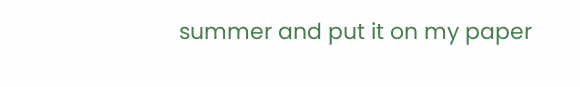summer and put it on my paper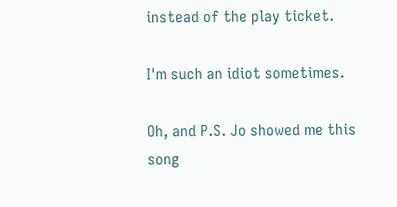instead of the play ticket.

I'm such an idiot sometimes.

Oh, and P.S. Jo showed me this song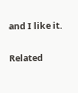and I like it.

Related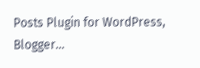Posts Plugin for WordPress, Blogger...